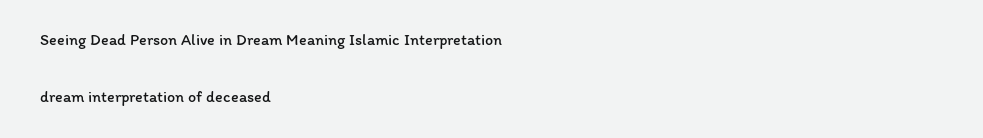Seeing Dead Person Alive in Dream Meaning Islamic Interpretation

dream interpretation of deceased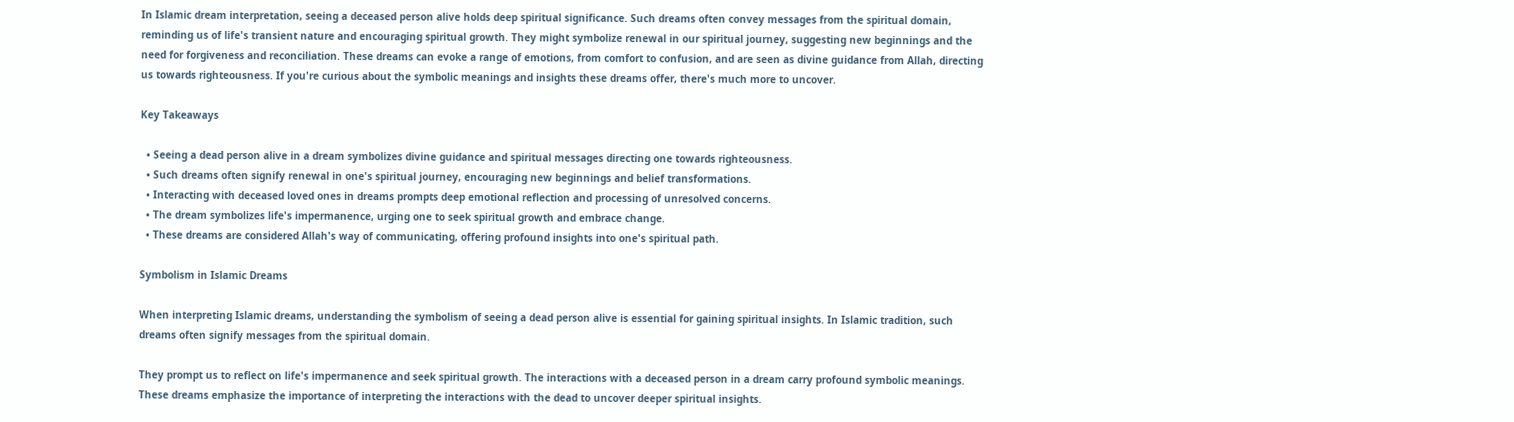In Islamic dream interpretation, seeing a deceased person alive holds deep spiritual significance. Such dreams often convey messages from the spiritual domain, reminding us of life's transient nature and encouraging spiritual growth. They might symbolize renewal in our spiritual journey, suggesting new beginnings and the need for forgiveness and reconciliation. These dreams can evoke a range of emotions, from comfort to confusion, and are seen as divine guidance from Allah, directing us towards righteousness. If you're curious about the symbolic meanings and insights these dreams offer, there's much more to uncover.

Key Takeaways

  • Seeing a dead person alive in a dream symbolizes divine guidance and spiritual messages directing one towards righteousness.
  • Such dreams often signify renewal in one's spiritual journey, encouraging new beginnings and belief transformations.
  • Interacting with deceased loved ones in dreams prompts deep emotional reflection and processing of unresolved concerns.
  • The dream symbolizes life's impermanence, urging one to seek spiritual growth and embrace change.
  • These dreams are considered Allah's way of communicating, offering profound insights into one's spiritual path.

Symbolism in Islamic Dreams

When interpreting Islamic dreams, understanding the symbolism of seeing a dead person alive is essential for gaining spiritual insights. In Islamic tradition, such dreams often signify messages from the spiritual domain.

They prompt us to reflect on life's impermanence and seek spiritual growth. The interactions with a deceased person in a dream carry profound symbolic meanings. These dreams emphasize the importance of interpreting the interactions with the dead to uncover deeper spiritual insights.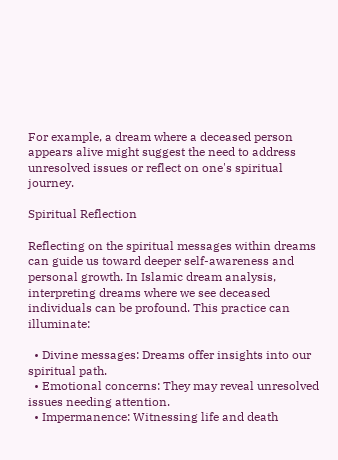For example, a dream where a deceased person appears alive might suggest the need to address unresolved issues or reflect on one's spiritual journey.

Spiritual Reflection

Reflecting on the spiritual messages within dreams can guide us toward deeper self-awareness and personal growth. In Islamic dream analysis, interpreting dreams where we see deceased individuals can be profound. This practice can illuminate:

  • Divine messages: Dreams offer insights into our spiritual path.
  • Emotional concerns: They may reveal unresolved issues needing attention.
  • Impermanence: Witnessing life and death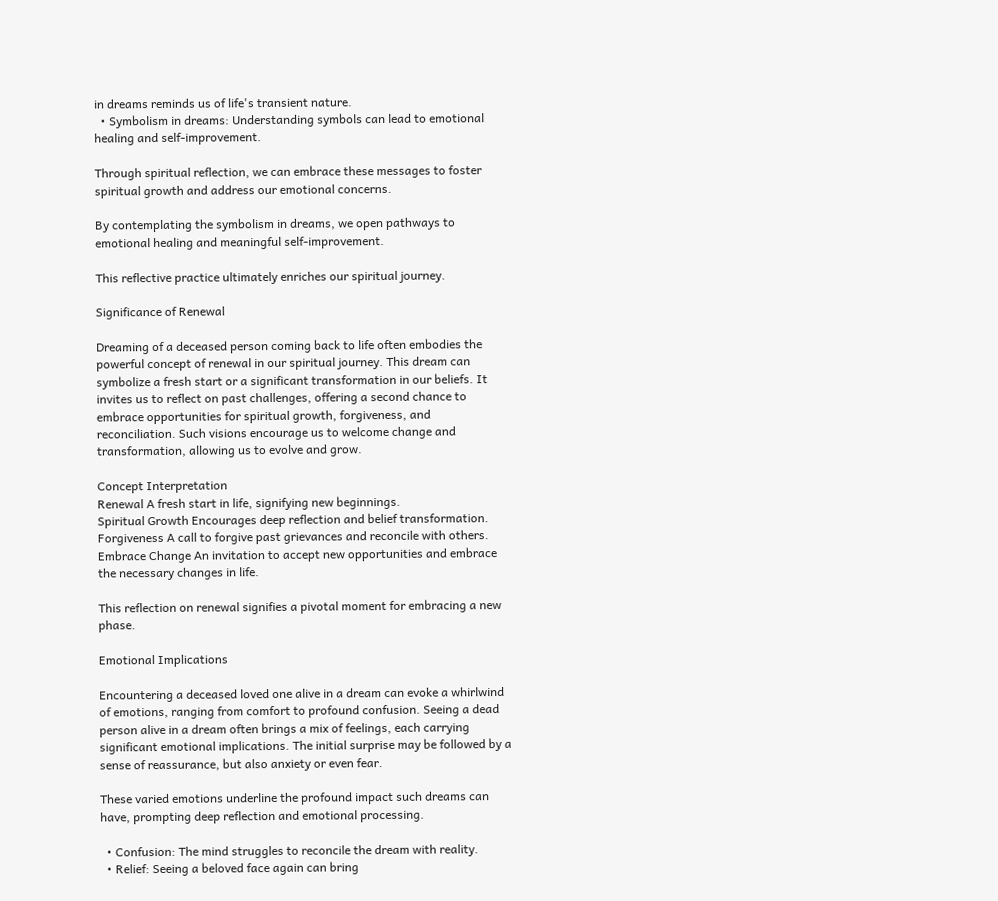in dreams reminds us of life's transient nature.
  • Symbolism in dreams: Understanding symbols can lead to emotional healing and self-improvement.

Through spiritual reflection, we can embrace these messages to foster spiritual growth and address our emotional concerns.

By contemplating the symbolism in dreams, we open pathways to emotional healing and meaningful self-improvement.

This reflective practice ultimately enriches our spiritual journey.

Significance of Renewal

Dreaming of a deceased person coming back to life often embodies the powerful concept of renewal in our spiritual journey. This dream can symbolize a fresh start or a significant transformation in our beliefs. It invites us to reflect on past challenges, offering a second chance to embrace opportunities for spiritual growth, forgiveness, and reconciliation. Such visions encourage us to welcome change and transformation, allowing us to evolve and grow.

Concept Interpretation
Renewal A fresh start in life, signifying new beginnings.
Spiritual Growth Encourages deep reflection and belief transformation.
Forgiveness A call to forgive past grievances and reconcile with others.
Embrace Change An invitation to accept new opportunities and embrace the necessary changes in life.

This reflection on renewal signifies a pivotal moment for embracing a new phase.

Emotional Implications

Encountering a deceased loved one alive in a dream can evoke a whirlwind of emotions, ranging from comfort to profound confusion. Seeing a dead person alive in a dream often brings a mix of feelings, each carrying significant emotional implications. The initial surprise may be followed by a sense of reassurance, but also anxiety or even fear.

These varied emotions underline the profound impact such dreams can have, prompting deep reflection and emotional processing.

  • Confusion: The mind struggles to reconcile the dream with reality.
  • Relief: Seeing a beloved face again can bring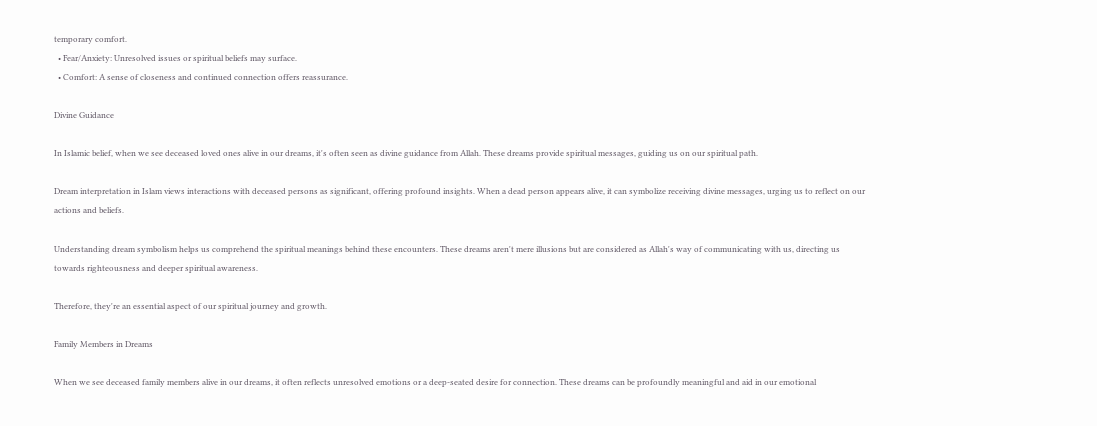temporary comfort.
  • Fear/Anxiety: Unresolved issues or spiritual beliefs may surface.
  • Comfort: A sense of closeness and continued connection offers reassurance.

Divine Guidance

In Islamic belief, when we see deceased loved ones alive in our dreams, it's often seen as divine guidance from Allah. These dreams provide spiritual messages, guiding us on our spiritual path.

Dream interpretation in Islam views interactions with deceased persons as significant, offering profound insights. When a dead person appears alive, it can symbolize receiving divine messages, urging us to reflect on our actions and beliefs.

Understanding dream symbolism helps us comprehend the spiritual meanings behind these encounters. These dreams aren't mere illusions but are considered as Allah's way of communicating with us, directing us towards righteousness and deeper spiritual awareness.

Therefore, they're an essential aspect of our spiritual journey and growth.

Family Members in Dreams

When we see deceased family members alive in our dreams, it often reflects unresolved emotions or a deep-seated desire for connection. These dreams can be profoundly meaningful and aid in our emotional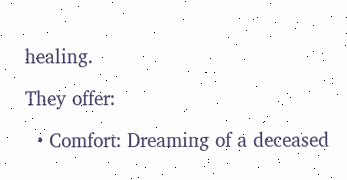healing.

They offer:

  • Comfort: Dreaming of a deceased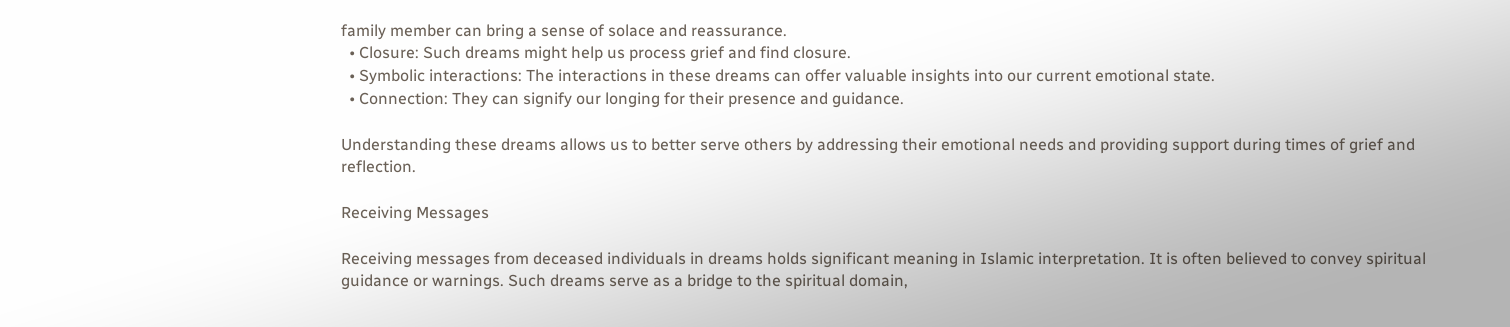family member can bring a sense of solace and reassurance.
  • Closure: Such dreams might help us process grief and find closure.
  • Symbolic interactions: The interactions in these dreams can offer valuable insights into our current emotional state.
  • Connection: They can signify our longing for their presence and guidance.

Understanding these dreams allows us to better serve others by addressing their emotional needs and providing support during times of grief and reflection.

Receiving Messages

Receiving messages from deceased individuals in dreams holds significant meaning in Islamic interpretation. It is often believed to convey spiritual guidance or warnings. Such dreams serve as a bridge to the spiritual domain,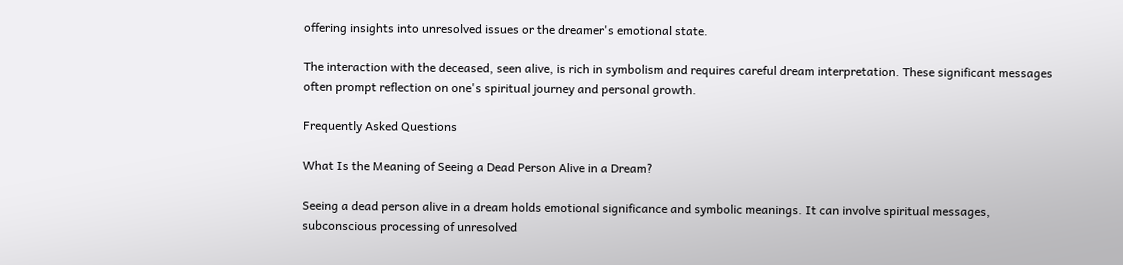offering insights into unresolved issues or the dreamer's emotional state.

The interaction with the deceased, seen alive, is rich in symbolism and requires careful dream interpretation. These significant messages often prompt reflection on one's spiritual journey and personal growth.

Frequently Asked Questions

What Is the Meaning of Seeing a Dead Person Alive in a Dream?

Seeing a dead person alive in a dream holds emotional significance and symbolic meanings. It can involve spiritual messages, subconscious processing of unresolved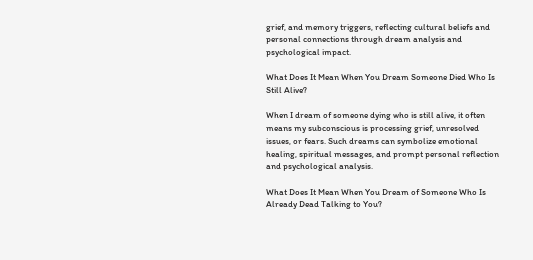grief, and memory triggers, reflecting cultural beliefs and personal connections through dream analysis and psychological impact.

What Does It Mean When You Dream Someone Died Who Is Still Alive?

When I dream of someone dying who is still alive, it often means my subconscious is processing grief, unresolved issues, or fears. Such dreams can symbolize emotional healing, spiritual messages, and prompt personal reflection and psychological analysis.

What Does It Mean When You Dream of Someone Who Is Already Dead Talking to You?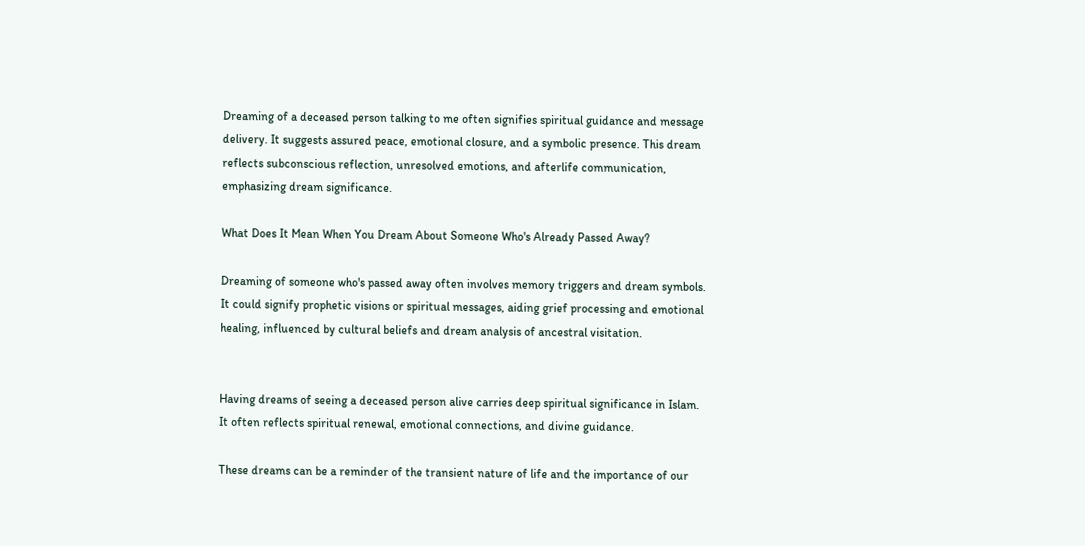Dreaming of a deceased person talking to me often signifies spiritual guidance and message delivery. It suggests assured peace, emotional closure, and a symbolic presence. This dream reflects subconscious reflection, unresolved emotions, and afterlife communication, emphasizing dream significance.

What Does It Mean When You Dream About Someone Who's Already Passed Away?

Dreaming of someone who's passed away often involves memory triggers and dream symbols. It could signify prophetic visions or spiritual messages, aiding grief processing and emotional healing, influenced by cultural beliefs and dream analysis of ancestral visitation.


Having dreams of seeing a deceased person alive carries deep spiritual significance in Islam. It often reflects spiritual renewal, emotional connections, and divine guidance.

These dreams can be a reminder of the transient nature of life and the importance of our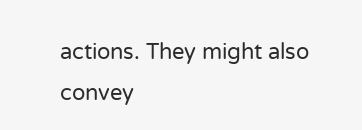actions. They might also convey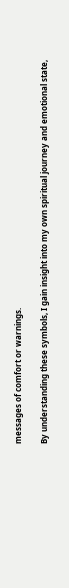messages of comfort or warnings.

By understanding these symbols, I gain insight into my own spiritual journey and emotional state,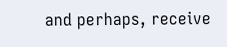and perhaps, receive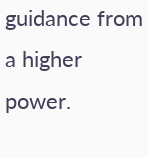guidance from a higher power.